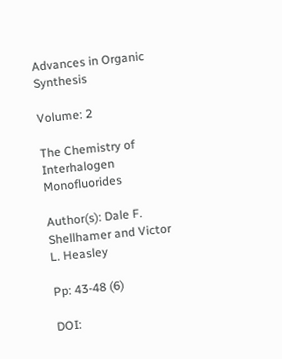Advances in Organic Synthesis

Volume: 2

The Chemistry of Interhalogen Monofluorides

Author(s): Dale F. Shellhamer and Victor L. Heasley

Pp: 43-48 (6)

DOI: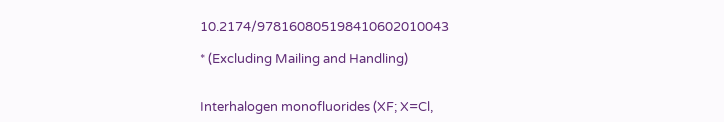10.2174/978160805198410602010043

* (Excluding Mailing and Handling)


Interhalogen monofluorides (XF; X=Cl,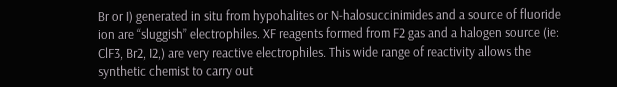Br or I) generated in situ from hypohalites or N-halosuccinimides and a source of fluoride ion are “sluggish” electrophiles. XF reagents formed from F2 gas and a halogen source (ie: ClF3, Br2, I2,) are very reactive electrophiles. This wide range of reactivity allows the synthetic chemist to carry out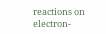reactions on electron-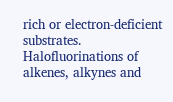rich or electron-deficient substrates. Halofluorinations of alkenes, alkynes and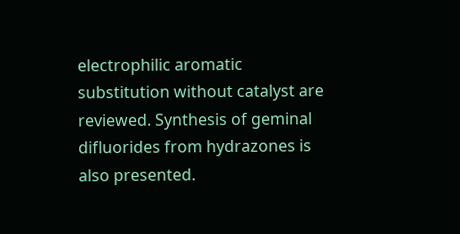electrophilic aromatic substitution without catalyst are reviewed. Synthesis of geminal difluorides from hydrazones is also presented.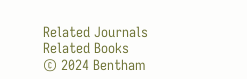Related Journals
Related Books
© 2024 Bentham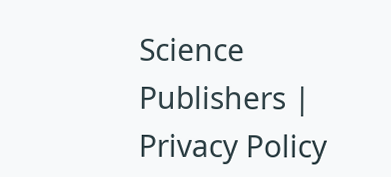Science Publishers | Privacy Policy